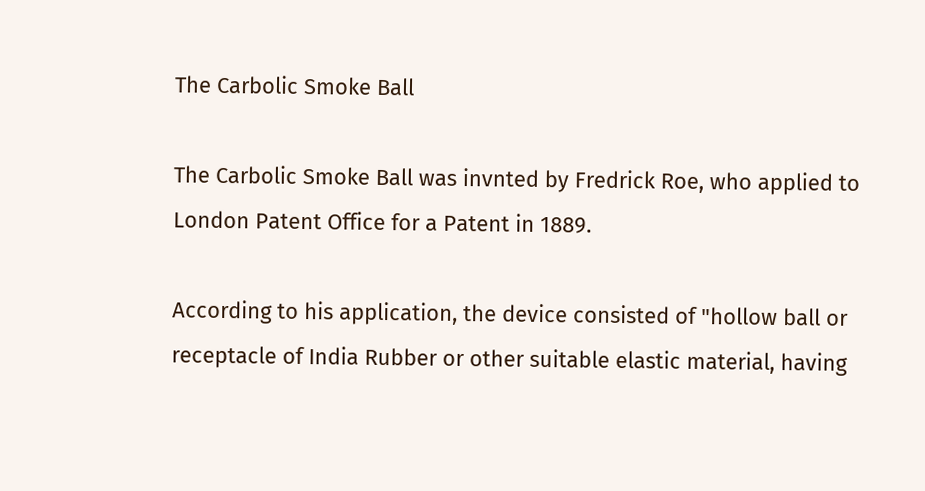The Carbolic Smoke Ball

The Carbolic Smoke Ball was invnted by Fredrick Roe, who applied to London Patent Office for a Patent in 1889.

According to his application, the device consisted of "hollow ball or receptacle of India Rubber or other suitable elastic material, having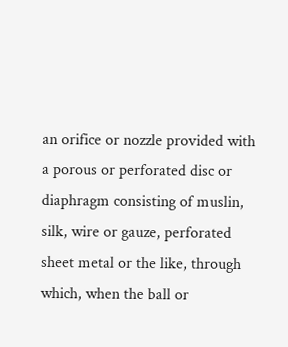an orifice or nozzle provided with a porous or perforated disc or diaphragm consisting of muslin, silk, wire or gauze, perforated sheet metal or the like, through which, when the ball or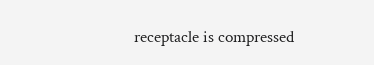receptacle is compressed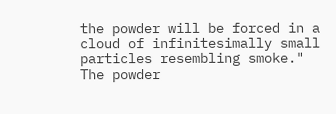the powder will be forced in a cloud of infinitesimally small particles resembling smoke."  The powder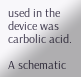used in the device was carbolic acid.

A schematic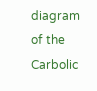diagram of the Carbolic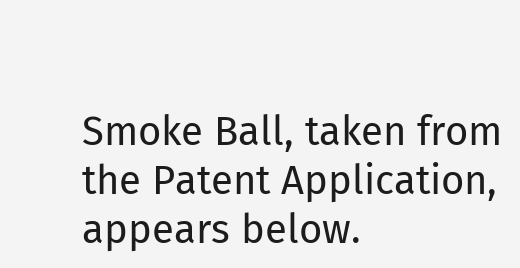Smoke Ball, taken from the Patent Application, appears below.